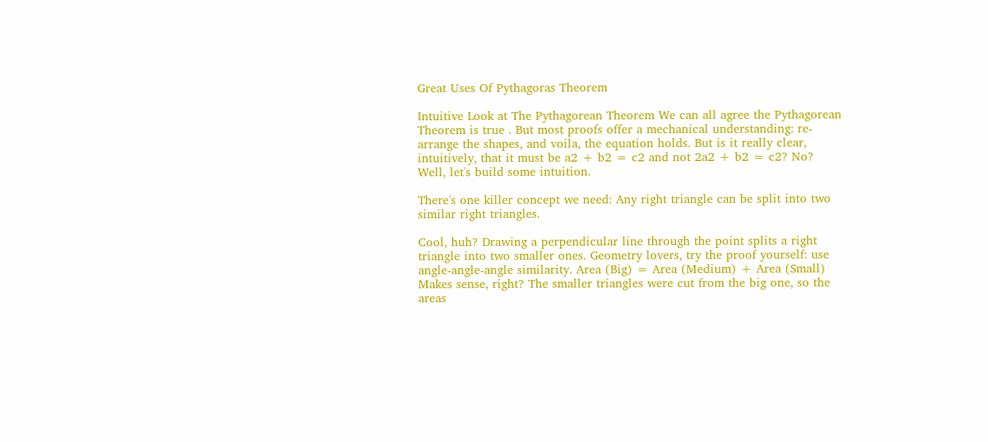Great Uses Of Pythagoras Theorem

Intuitive Look at The Pythagorean Theorem We can all agree the Pythagorean Theorem is true . But most proofs offer a mechanical understanding: re-arrange the shapes, and voila, the equation holds. But is it really clear, intuitively, that it must be a2 + b2 = c2 and not 2a2 + b2 = c2? No? Well, let's build some intuition.

There's one killer concept we need: Any right triangle can be split into two similar right triangles.

Cool, huh? Drawing a perpendicular line through the point splits a right triangle into two smaller ones. Geometry lovers, try the proof yourself: use angle-angle-angle similarity. Area (Big) = Area (Medium) + Area (Small) Makes sense, right? The smaller triangles were cut from the big one, so the areas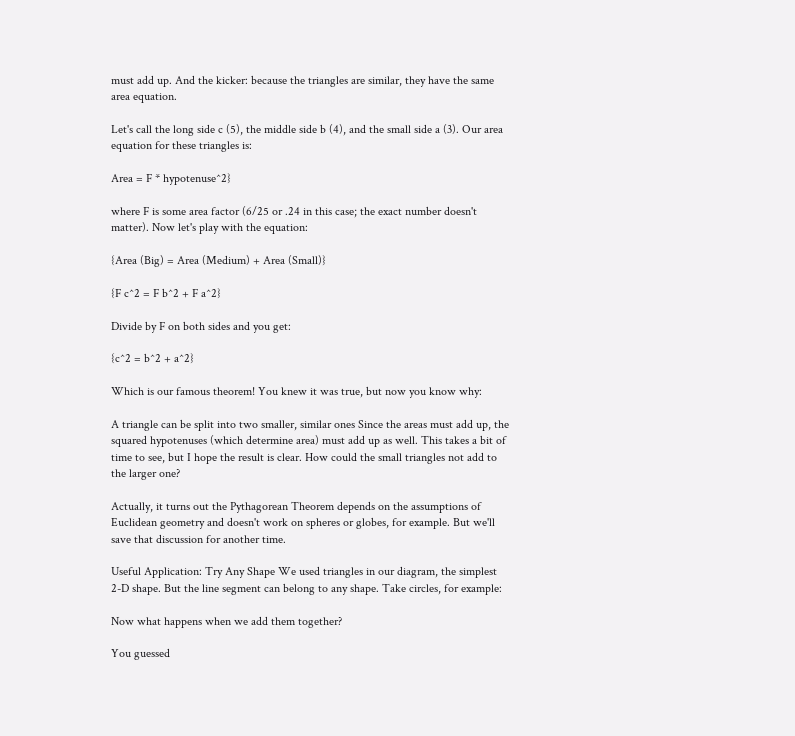must add up. And the kicker: because the triangles are similar, they have the same area equation.

Let's call the long side c (5), the middle side b (4), and the small side a (3). Our area equation for these triangles is:

Area = F * hypotenuse^2}

where F is some area factor (6/25 or .24 in this case; the exact number doesn't matter). Now let's play with the equation:

{Area (Big) = Area (Medium) + Area (Small)}

{F c^2 = F b^2 + F a^2}

Divide by F on both sides and you get:

{c^2 = b^2 + a^2}

Which is our famous theorem! You knew it was true, but now you know why:

A triangle can be split into two smaller, similar ones Since the areas must add up, the squared hypotenuses (which determine area) must add up as well. This takes a bit of time to see, but I hope the result is clear. How could the small triangles not add to the larger one?

Actually, it turns out the Pythagorean Theorem depends on the assumptions of Euclidean geometry and doesn't work on spheres or globes, for example. But we'll save that discussion for another time.

Useful Application: Try Any Shape We used triangles in our diagram, the simplest 2-D shape. But the line segment can belong to any shape. Take circles, for example:

Now what happens when we add them together?

You guessed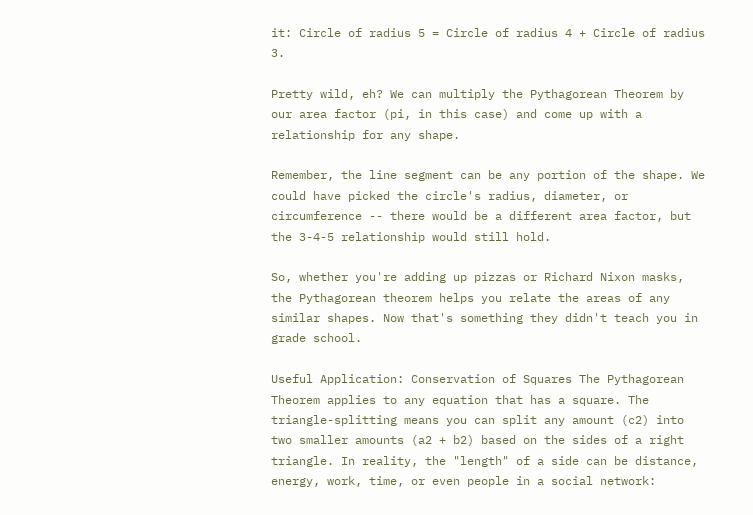it: Circle of radius 5 = Circle of radius 4 + Circle of radius 3.

Pretty wild, eh? We can multiply the Pythagorean Theorem by our area factor (pi, in this case) and come up with a relationship for any shape.

Remember, the line segment can be any portion of the shape. We could have picked the circle's radius, diameter, or circumference -- there would be a different area factor, but the 3-4-5 relationship would still hold.

So, whether you're adding up pizzas or Richard Nixon masks, the Pythagorean theorem helps you relate the areas of any similar shapes. Now that's something they didn't teach you in grade school.

Useful Application: Conservation of Squares The Pythagorean Theorem applies to any equation that has a square. The triangle-splitting means you can split any amount (c2) into two smaller amounts (a2 + b2) based on the sides of a right triangle. In reality, the "length" of a side can be distance, energy, work, time, or even people in a social network: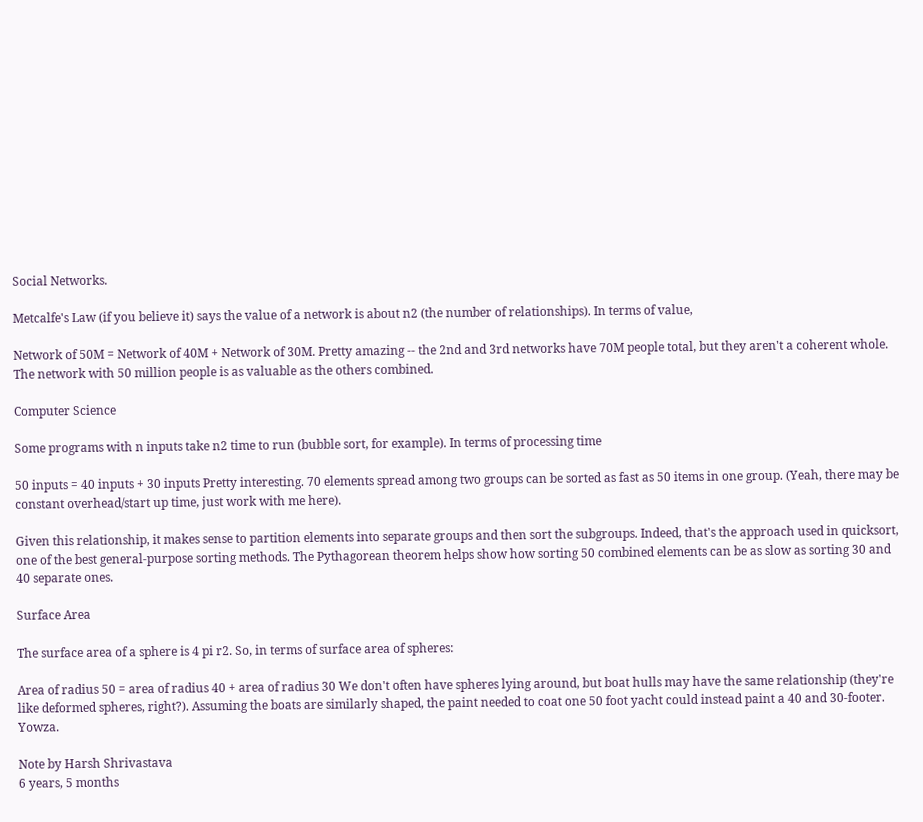Social Networks.

Metcalfe's Law (if you believe it) says the value of a network is about n2 (the number of relationships). In terms of value,

Network of 50M = Network of 40M + Network of 30M. Pretty amazing -- the 2nd and 3rd networks have 70M people total, but they aren't a coherent whole. The network with 50 million people is as valuable as the others combined.

Computer Science

Some programs with n inputs take n2 time to run (bubble sort, for example). In terms of processing time

50 inputs = 40 inputs + 30 inputs Pretty interesting. 70 elements spread among two groups can be sorted as fast as 50 items in one group. (Yeah, there may be constant overhead/start up time, just work with me here).

Given this relationship, it makes sense to partition elements into separate groups and then sort the subgroups. Indeed, that's the approach used in quicksort, one of the best general-purpose sorting methods. The Pythagorean theorem helps show how sorting 50 combined elements can be as slow as sorting 30 and 40 separate ones.

Surface Area

The surface area of a sphere is 4 pi r2. So, in terms of surface area of spheres:

Area of radius 50 = area of radius 40 + area of radius 30 We don't often have spheres lying around, but boat hulls may have the same relationship (they're like deformed spheres, right?). Assuming the boats are similarly shaped, the paint needed to coat one 50 foot yacht could instead paint a 40 and 30-footer. Yowza.

Note by Harsh Shrivastava
6 years, 5 months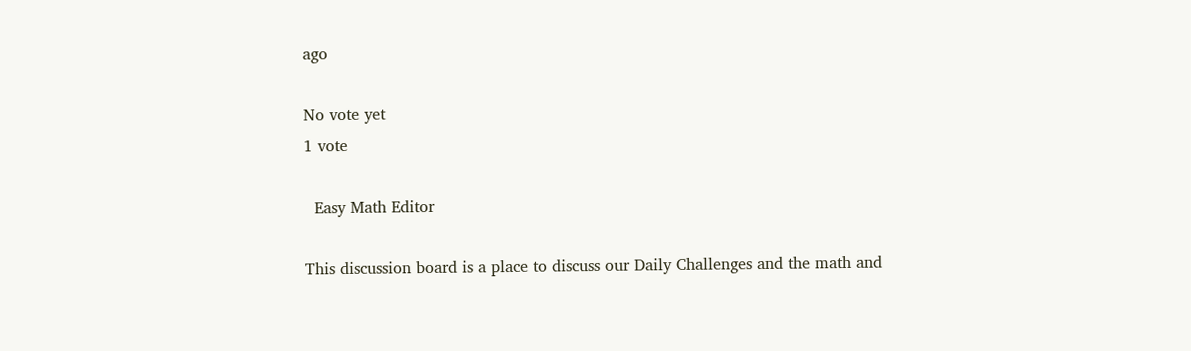ago

No vote yet
1 vote

  Easy Math Editor

This discussion board is a place to discuss our Daily Challenges and the math and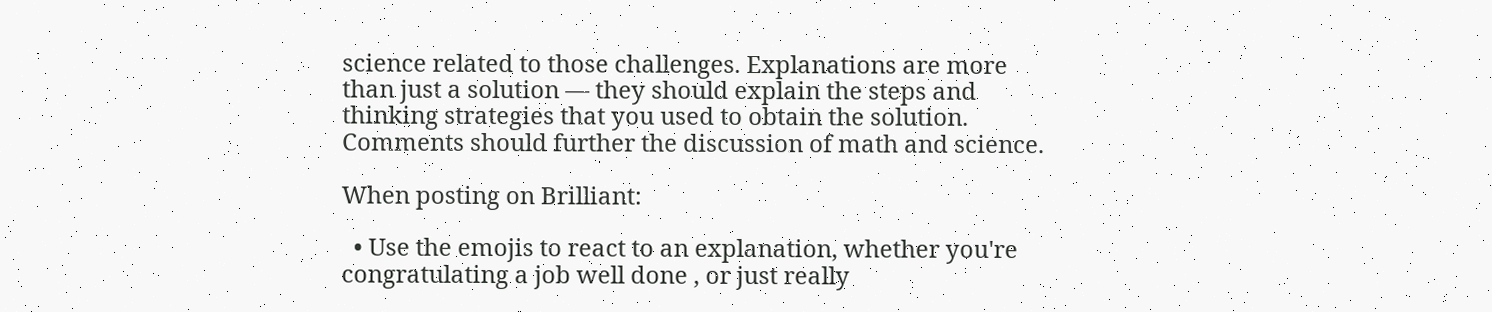science related to those challenges. Explanations are more than just a solution — they should explain the steps and thinking strategies that you used to obtain the solution. Comments should further the discussion of math and science.

When posting on Brilliant:

  • Use the emojis to react to an explanation, whether you're congratulating a job well done , or just really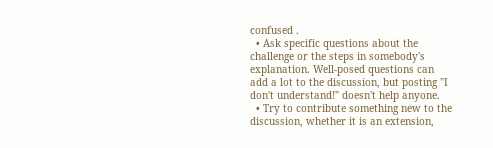confused .
  • Ask specific questions about the challenge or the steps in somebody's explanation. Well-posed questions can add a lot to the discussion, but posting "I don't understand!" doesn't help anyone.
  • Try to contribute something new to the discussion, whether it is an extension,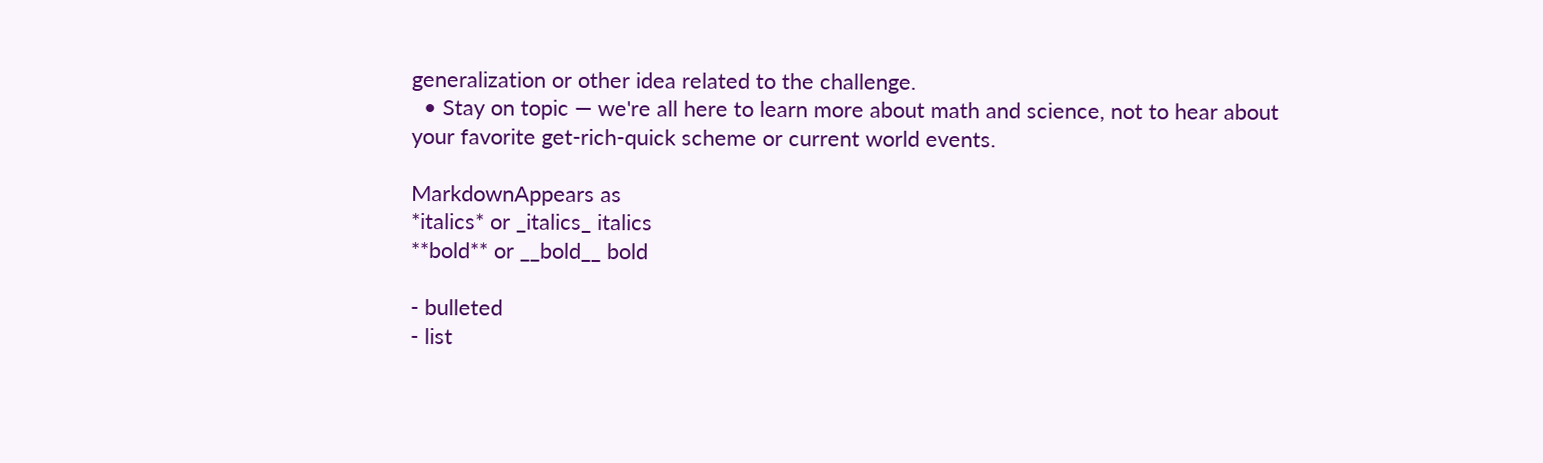generalization or other idea related to the challenge.
  • Stay on topic — we're all here to learn more about math and science, not to hear about your favorite get-rich-quick scheme or current world events.

MarkdownAppears as
*italics* or _italics_ italics
**bold** or __bold__ bold

- bulleted
- list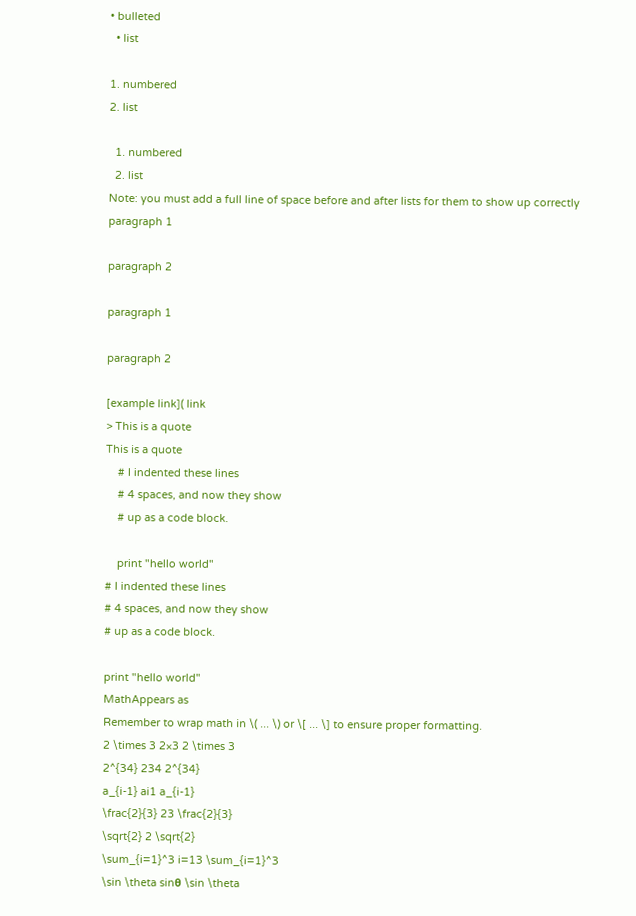• bulleted
  • list

1. numbered
2. list

  1. numbered
  2. list
Note: you must add a full line of space before and after lists for them to show up correctly
paragraph 1

paragraph 2

paragraph 1

paragraph 2

[example link]( link
> This is a quote
This is a quote
    # I indented these lines
    # 4 spaces, and now they show
    # up as a code block.

    print "hello world"
# I indented these lines
# 4 spaces, and now they show
# up as a code block.

print "hello world"
MathAppears as
Remember to wrap math in \( ... \) or \[ ... \] to ensure proper formatting.
2 \times 3 2×3 2 \times 3
2^{34} 234 2^{34}
a_{i-1} ai1 a_{i-1}
\frac{2}{3} 23 \frac{2}{3}
\sqrt{2} 2 \sqrt{2}
\sum_{i=1}^3 i=13 \sum_{i=1}^3
\sin \theta sinθ \sin \theta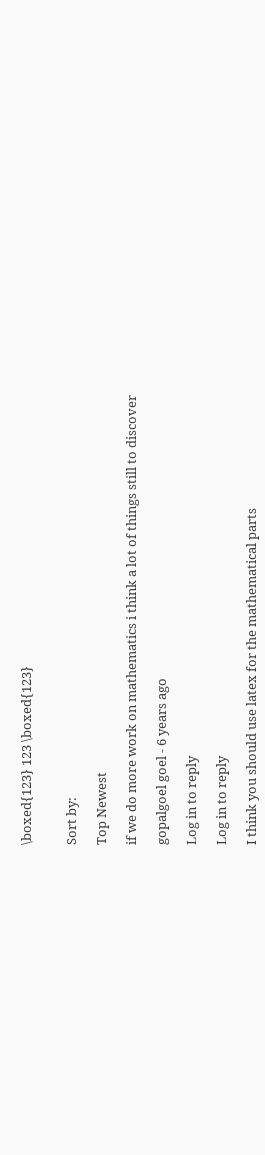\boxed{123} 123 \boxed{123}


Sort by:

Top Newest

if we do more work on mathematics i think a lot of things still to discover

gopalgoel goel - 6 years ago

Log in to reply

Log in to reply

I think you should use latex for the mathematical parts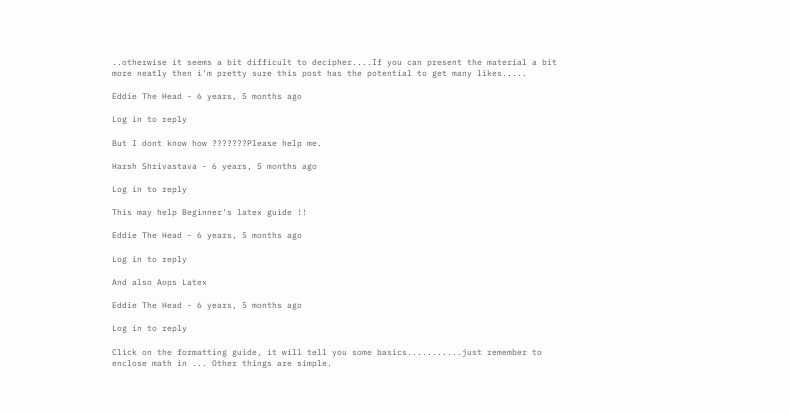..otherwise it seems a bit difficult to decipher....If you can present the material a bit more neatly then i'm pretty sure this post has the potential to get many likes.....

Eddie The Head - 6 years, 5 months ago

Log in to reply

But I dont know how ???????Please help me.

Harsh Shrivastava - 6 years, 5 months ago

Log in to reply

This may help Beginner's latex guide !!

Eddie The Head - 6 years, 5 months ago

Log in to reply

And also Aops Latex

Eddie The Head - 6 years, 5 months ago

Log in to reply

Click on the formatting guide, it will tell you some basics...........just remember to enclose math in ... Other things are simple.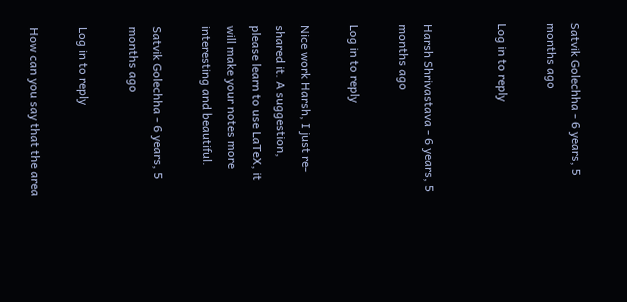Satvik Golechha - 6 years, 5 months ago

Log in to reply


Harsh Shrivastava - 6 years, 5 months ago

Log in to reply

Nice work Harsh, I just re-shared it. A suggestion, please learn to use LaTeX, it will make your notes more interesting and beautiful.

Satvik Golechha - 6 years, 5 months ago

Log in to reply

How can you say that the area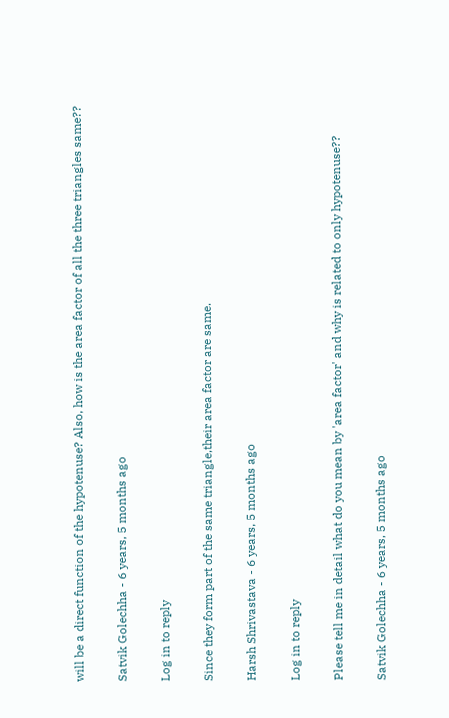will be a direct function of the hypotenuse? Also, how is the area factor of all the three triangles same??

Satvik Golechha - 6 years, 5 months ago

Log in to reply

Since they form part of the same triangle,their area factor are same.

Harsh Shrivastava - 6 years, 5 months ago

Log in to reply

Please tell me in detail what do you mean by 'area factor' and why is related to only hypotenuse??

Satvik Golechha - 6 years, 5 months ago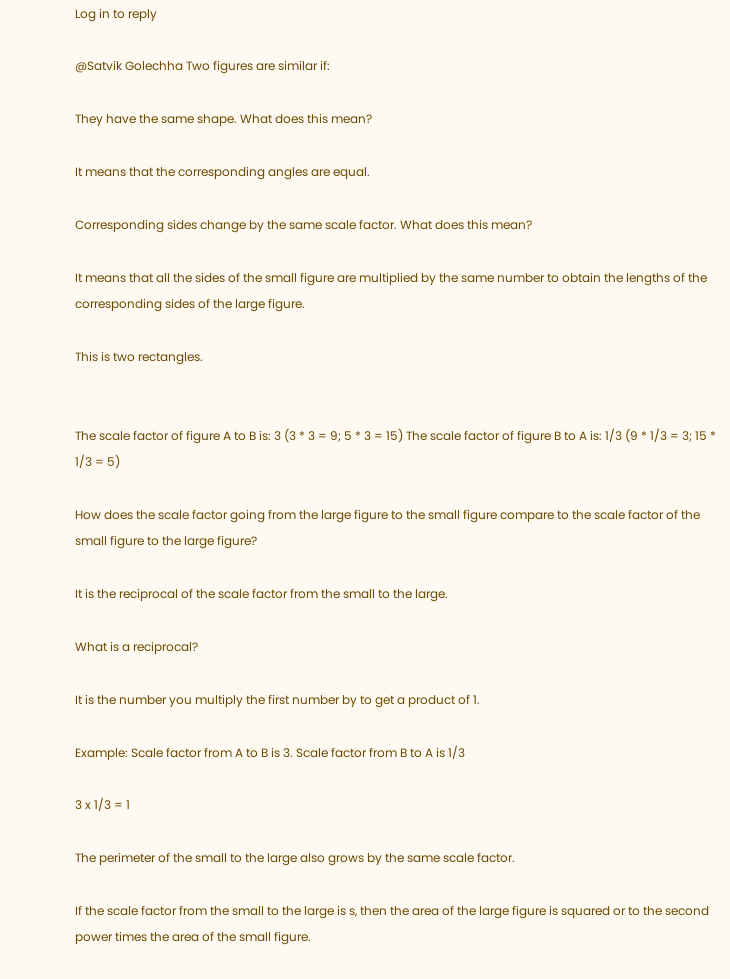Log in to reply

@Satvik Golechha Two figures are similar if:

They have the same shape. What does this mean?

It means that the corresponding angles are equal.

Corresponding sides change by the same scale factor. What does this mean?

It means that all the sides of the small figure are multiplied by the same number to obtain the lengths of the corresponding sides of the large figure.

This is two rectangles.


The scale factor of figure A to B is: 3 (3 * 3 = 9; 5 * 3 = 15) The scale factor of figure B to A is: 1/3 (9 * 1/3 = 3; 15 * 1/3 = 5)

How does the scale factor going from the large figure to the small figure compare to the scale factor of the small figure to the large figure?

It is the reciprocal of the scale factor from the small to the large.

What is a reciprocal?

It is the number you multiply the first number by to get a product of 1.

Example: Scale factor from A to B is 3. Scale factor from B to A is 1/3

3 x 1/3 = 1

The perimeter of the small to the large also grows by the same scale factor.

If the scale factor from the small to the large is s, then the area of the large figure is squared or to the second power times the area of the small figure.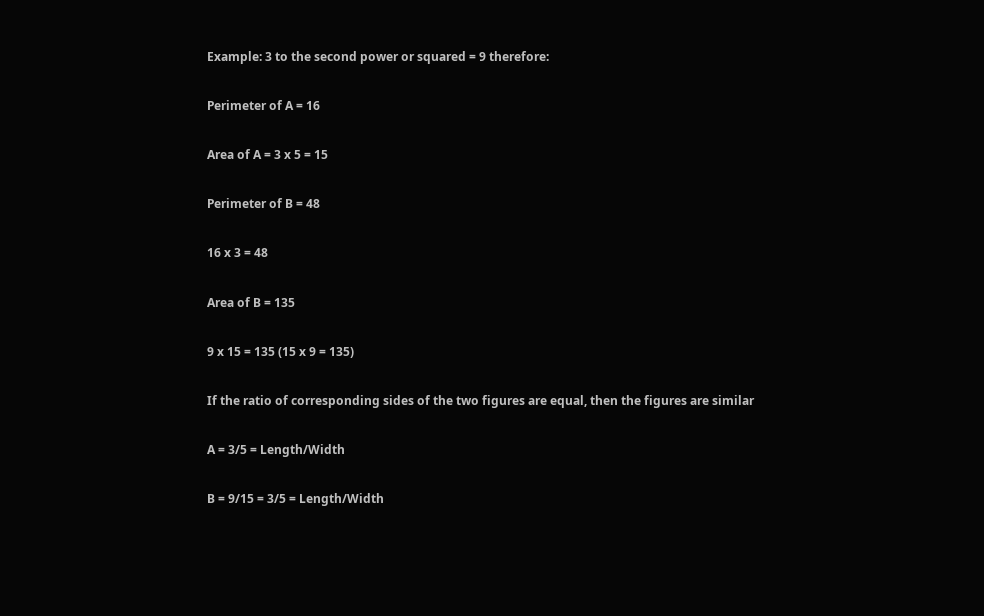Example: 3 to the second power or squared = 9 therefore:

Perimeter of A = 16

Area of A = 3 x 5 = 15

Perimeter of B = 48

16 x 3 = 48

Area of B = 135

9 x 15 = 135 (15 x 9 = 135)

If the ratio of corresponding sides of the two figures are equal, then the figures are similar

A = 3/5 = Length/Width

B = 9/15 = 3/5 = Length/Width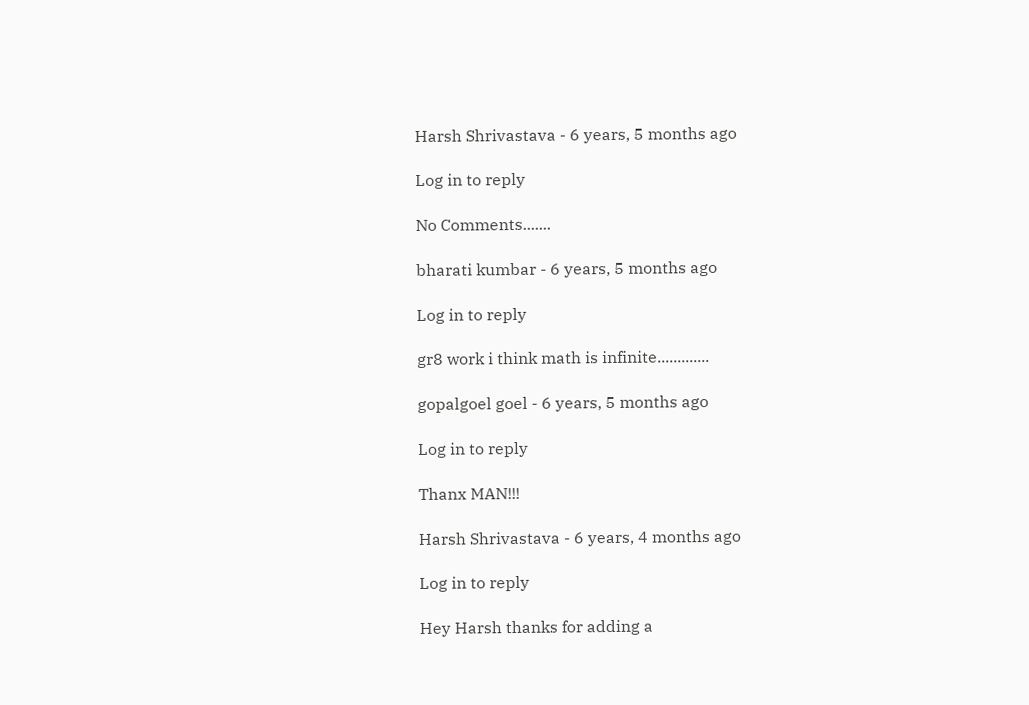Harsh Shrivastava - 6 years, 5 months ago

Log in to reply

No Comments.......

bharati kumbar - 6 years, 5 months ago

Log in to reply

gr8 work i think math is infinite.............

gopalgoel goel - 6 years, 5 months ago

Log in to reply

Thanx MAN!!!

Harsh Shrivastava - 6 years, 4 months ago

Log in to reply

Hey Harsh thanks for adding a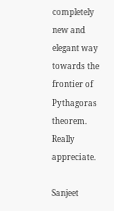completely new and elegant way towards the frontier of Pythagoras theorem. Really appreciate.

Sanjeet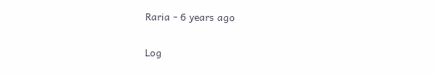Raria - 6 years ago

Log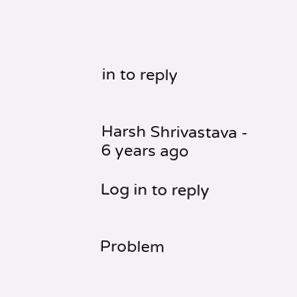in to reply


Harsh Shrivastava - 6 years ago

Log in to reply


Problem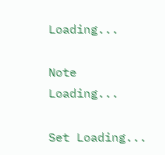Loading...

Note Loading...

Set Loading...